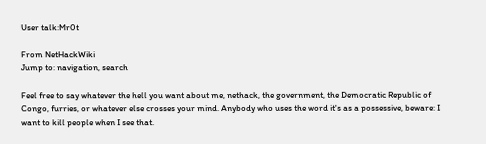User talk:Mr0t

From NetHackWiki
Jump to: navigation, search

Feel free to say whatever the hell you want about me, nethack, the government, the Democratic Republic of Congo, furries, or whatever else crosses your mind. Anybody who uses the word it's as a possessive, beware: I want to kill people when I see that.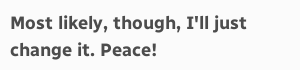Most likely, though, I'll just change it. Peace!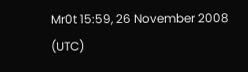Mr0t 15:59, 26 November 2008 (UTC)